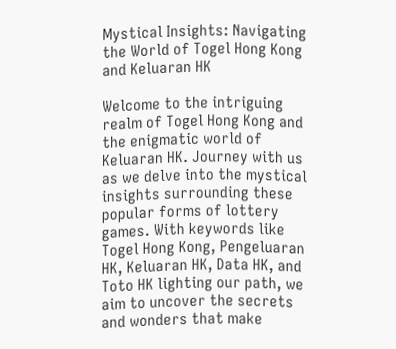Mystical Insights: Navigating the World of Togel Hong Kong and Keluaran HK

Welcome to the intriguing realm of Togel Hong Kong and the enigmatic world of Keluaran HK. Journey with us as we delve into the mystical insights surrounding these popular forms of lottery games. With keywords like Togel Hong Kong, Pengeluaran HK, Keluaran HK, Data HK, and Toto HK lighting our path, we aim to uncover the secrets and wonders that make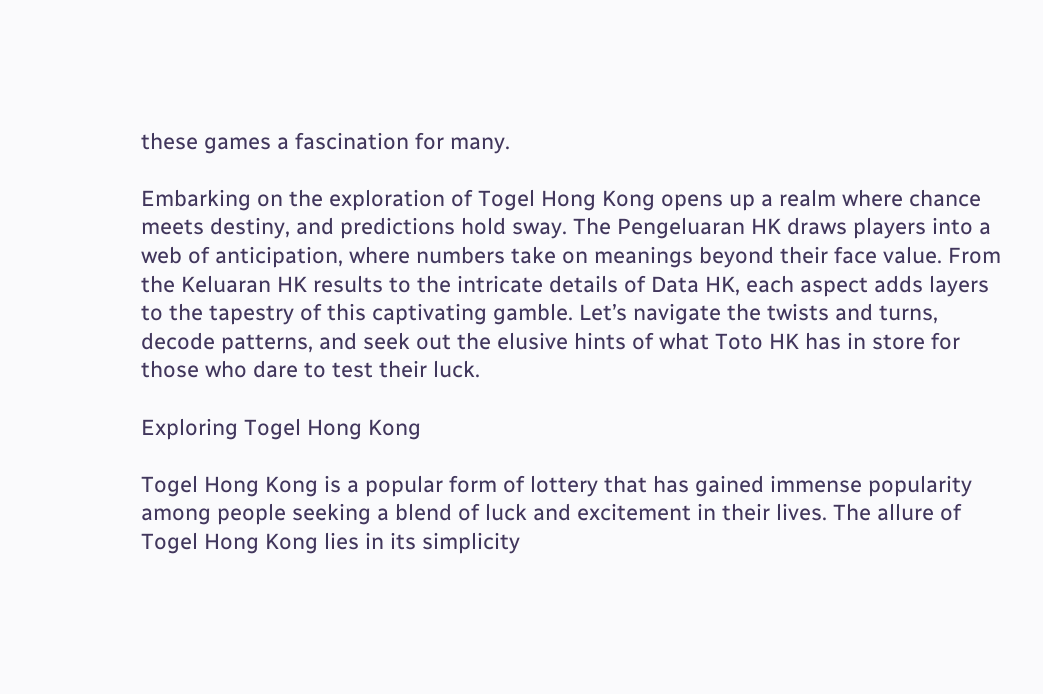these games a fascination for many.

Embarking on the exploration of Togel Hong Kong opens up a realm where chance meets destiny, and predictions hold sway. The Pengeluaran HK draws players into a web of anticipation, where numbers take on meanings beyond their face value. From the Keluaran HK results to the intricate details of Data HK, each aspect adds layers to the tapestry of this captivating gamble. Let’s navigate the twists and turns, decode patterns, and seek out the elusive hints of what Toto HK has in store for those who dare to test their luck.

Exploring Togel Hong Kong

Togel Hong Kong is a popular form of lottery that has gained immense popularity among people seeking a blend of luck and excitement in their lives. The allure of Togel Hong Kong lies in its simplicity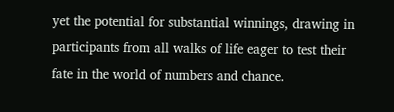yet the potential for substantial winnings, drawing in participants from all walks of life eager to test their fate in the world of numbers and chance.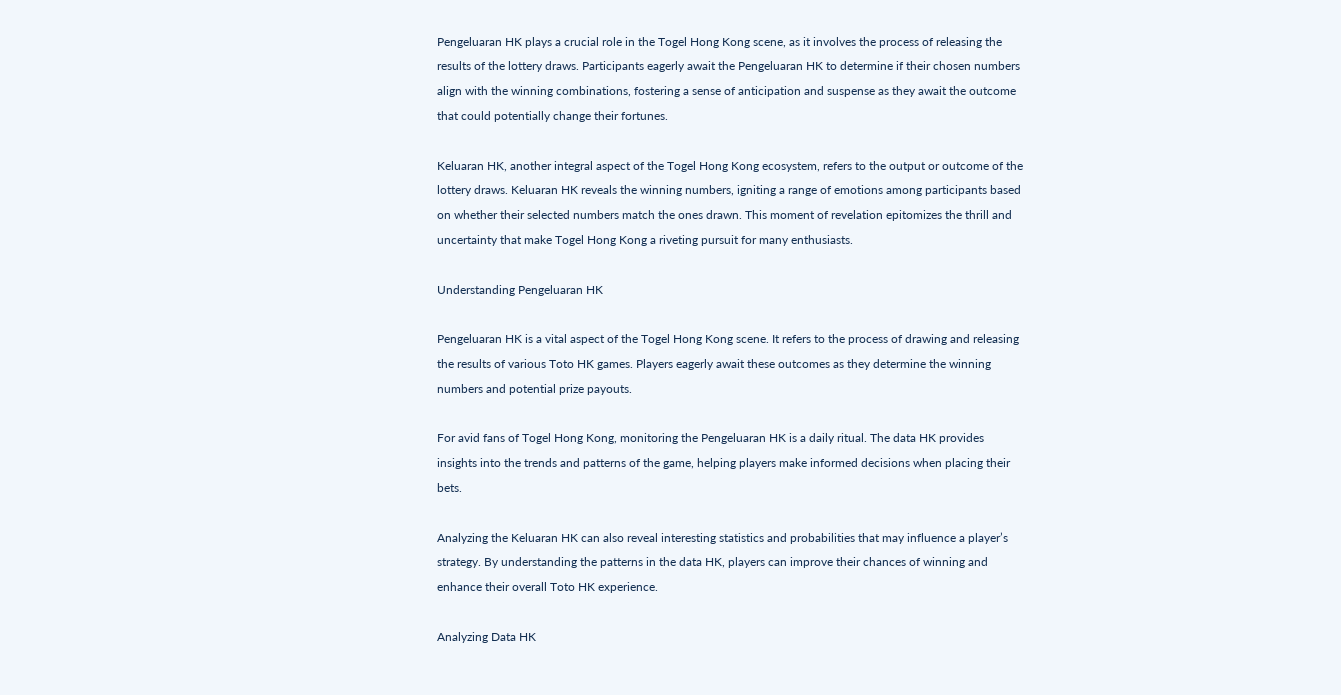Pengeluaran HK plays a crucial role in the Togel Hong Kong scene, as it involves the process of releasing the results of the lottery draws. Participants eagerly await the Pengeluaran HK to determine if their chosen numbers align with the winning combinations, fostering a sense of anticipation and suspense as they await the outcome that could potentially change their fortunes.

Keluaran HK, another integral aspect of the Togel Hong Kong ecosystem, refers to the output or outcome of the lottery draws. Keluaran HK reveals the winning numbers, igniting a range of emotions among participants based on whether their selected numbers match the ones drawn. This moment of revelation epitomizes the thrill and uncertainty that make Togel Hong Kong a riveting pursuit for many enthusiasts.

Understanding Pengeluaran HK

Pengeluaran HK is a vital aspect of the Togel Hong Kong scene. It refers to the process of drawing and releasing the results of various Toto HK games. Players eagerly await these outcomes as they determine the winning numbers and potential prize payouts.

For avid fans of Togel Hong Kong, monitoring the Pengeluaran HK is a daily ritual. The data HK provides insights into the trends and patterns of the game, helping players make informed decisions when placing their bets.

Analyzing the Keluaran HK can also reveal interesting statistics and probabilities that may influence a player’s strategy. By understanding the patterns in the data HK, players can improve their chances of winning and enhance their overall Toto HK experience.

Analyzing Data HK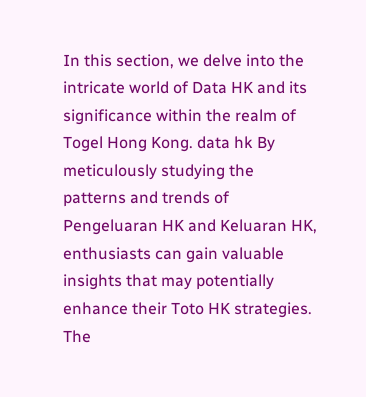In this section, we delve into the intricate world of Data HK and its significance within the realm of Togel Hong Kong. data hk By meticulously studying the patterns and trends of Pengeluaran HK and Keluaran HK, enthusiasts can gain valuable insights that may potentially enhance their Toto HK strategies. The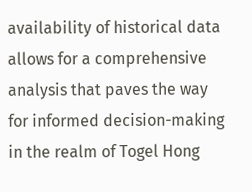availability of historical data allows for a comprehensive analysis that paves the way for informed decision-making in the realm of Togel Hong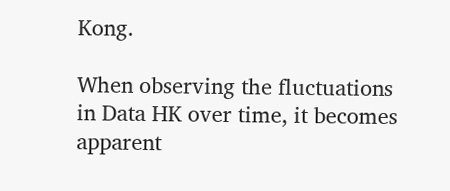Kong.

When observing the fluctuations in Data HK over time, it becomes apparent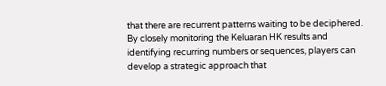that there are recurrent patterns waiting to be deciphered. By closely monitoring the Keluaran HK results and identifying recurring numbers or sequences, players can develop a strategic approach that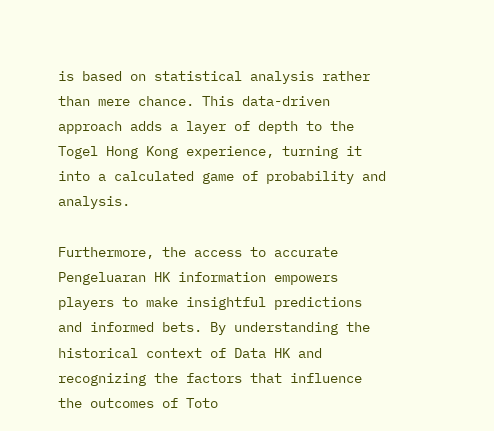is based on statistical analysis rather than mere chance. This data-driven approach adds a layer of depth to the Togel Hong Kong experience, turning it into a calculated game of probability and analysis.

Furthermore, the access to accurate Pengeluaran HK information empowers players to make insightful predictions and informed bets. By understanding the historical context of Data HK and recognizing the factors that influence the outcomes of Toto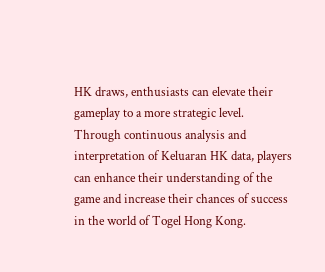HK draws, enthusiasts can elevate their gameplay to a more strategic level. Through continuous analysis and interpretation of Keluaran HK data, players can enhance their understanding of the game and increase their chances of success in the world of Togel Hong Kong.